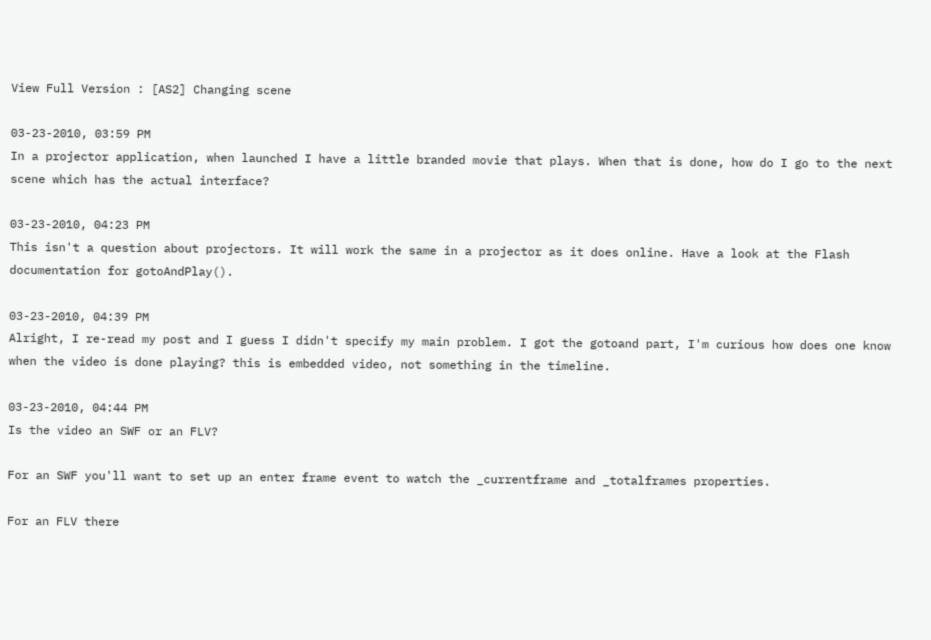View Full Version : [AS2] Changing scene

03-23-2010, 03:59 PM
In a projector application, when launched I have a little branded movie that plays. When that is done, how do I go to the next scene which has the actual interface?

03-23-2010, 04:23 PM
This isn't a question about projectors. It will work the same in a projector as it does online. Have a look at the Flash documentation for gotoAndPlay().

03-23-2010, 04:39 PM
Alright, I re-read my post and I guess I didn't specify my main problem. I got the gotoand part, I'm curious how does one know when the video is done playing? this is embedded video, not something in the timeline.

03-23-2010, 04:44 PM
Is the video an SWF or an FLV?

For an SWF you'll want to set up an enter frame event to watch the _currentframe and _totalframes properties.

For an FLV there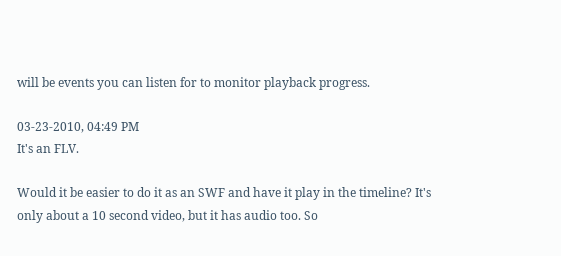will be events you can listen for to monitor playback progress.

03-23-2010, 04:49 PM
It's an FLV.

Would it be easier to do it as an SWF and have it play in the timeline? It's only about a 10 second video, but it has audio too. So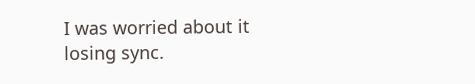I was worried about it losing sync.